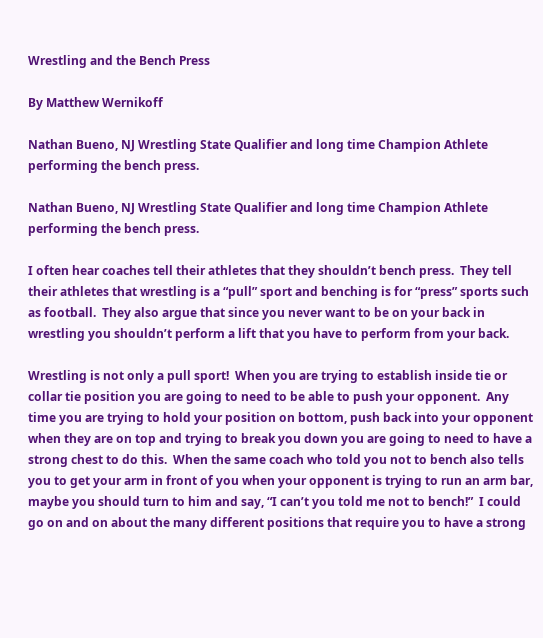Wrestling and the Bench Press

By Matthew Wernikoff

Nathan Bueno, NJ Wrestling State Qualifier and long time Champion Athlete performing the bench press.

Nathan Bueno, NJ Wrestling State Qualifier and long time Champion Athlete performing the bench press.

I often hear coaches tell their athletes that they shouldn’t bench press.  They tell their athletes that wrestling is a “pull” sport and benching is for “press” sports such as football.  They also argue that since you never want to be on your back in wrestling you shouldn’t perform a lift that you have to perform from your back.

Wrestling is not only a pull sport!  When you are trying to establish inside tie or collar tie position you are going to need to be able to push your opponent.  Any time you are trying to hold your position on bottom, push back into your opponent when they are on top and trying to break you down you are going to need to have a strong chest to do this.  When the same coach who told you not to bench also tells you to get your arm in front of you when your opponent is trying to run an arm bar, maybe you should turn to him and say, “I can’t you told me not to bench!”  I could go on and on about the many different positions that require you to have a strong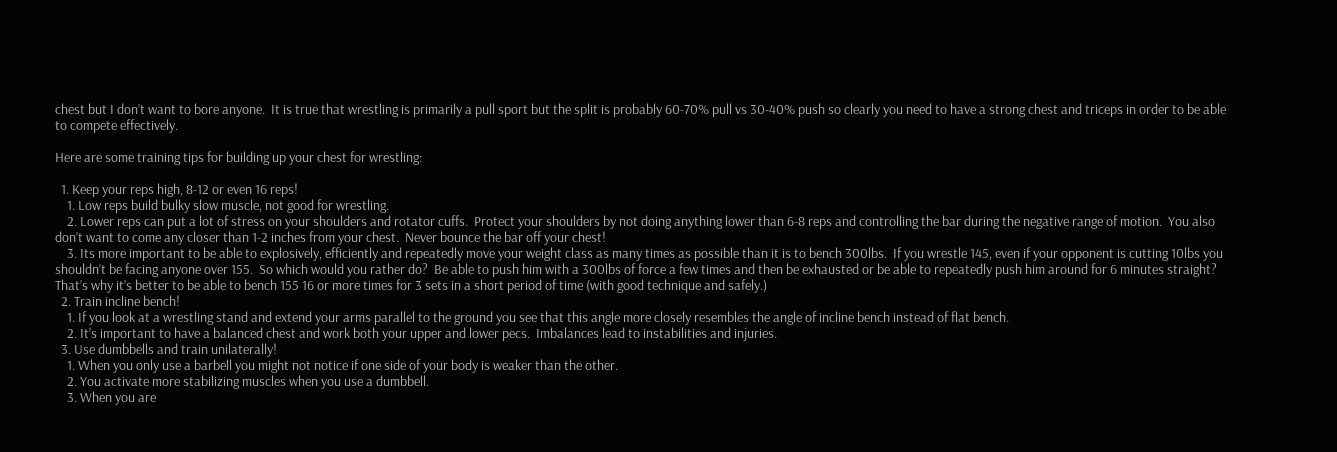chest but I don’t want to bore anyone.  It is true that wrestling is primarily a pull sport but the split is probably 60-70% pull vs 30-40% push so clearly you need to have a strong chest and triceps in order to be able to compete effectively.

Here are some training tips for building up your chest for wrestling:

  1. Keep your reps high, 8-12 or even 16 reps!
    1. Low reps build bulky slow muscle, not good for wrestling.
    2. Lower reps can put a lot of stress on your shoulders and rotator cuffs.  Protect your shoulders by not doing anything lower than 6-8 reps and controlling the bar during the negative range of motion.  You also don’t want to come any closer than 1-2 inches from your chest.  Never bounce the bar off your chest!
    3. Its more important to be able to explosively, efficiently and repeatedly move your weight class as many times as possible than it is to bench 300lbs.  If you wrestle 145, even if your opponent is cutting 10lbs you shouldn’t be facing anyone over 155.  So which would you rather do?  Be able to push him with a 300lbs of force a few times and then be exhausted or be able to repeatedly push him around for 6 minutes straight?  That’s why it’s better to be able to bench 155 16 or more times for 3 sets in a short period of time (with good technique and safely.)
  2. Train incline bench!
    1. If you look at a wrestling stand and extend your arms parallel to the ground you see that this angle more closely resembles the angle of incline bench instead of flat bench.
    2. It’s important to have a balanced chest and work both your upper and lower pecs.  Imbalances lead to instabilities and injuries.
  3. Use dumbbells and train unilaterally!
    1. When you only use a barbell you might not notice if one side of your body is weaker than the other.
    2. You activate more stabilizing muscles when you use a dumbbell.
    3. When you are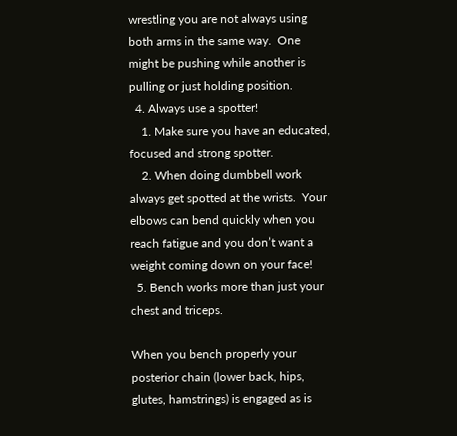wrestling you are not always using both arms in the same way.  One might be pushing while another is pulling or just holding position.
  4. Always use a spotter!
    1. Make sure you have an educated, focused and strong spotter.
    2. When doing dumbbell work always get spotted at the wrists.  Your elbows can bend quickly when you reach fatigue and you don’t want a weight coming down on your face!
  5. Bench works more than just your chest and triceps.

When you bench properly your posterior chain (lower back, hips, glutes, hamstrings) is engaged as is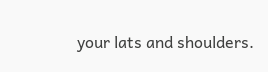your lats and shoulders.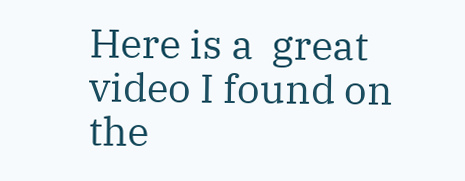Here is a  great video I found on the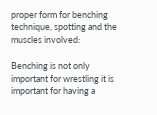proper form for benching technique, spotting and the muscles involved:

Benching is not only important for wrestling it is important for having a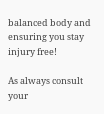balanced body and ensuring you stay injury free!

As always consult your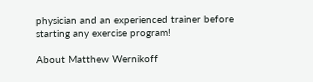physician and an experienced trainer before starting any exercise program!

About Matthew Wernikoff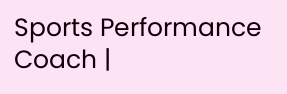Sports Performance Coach |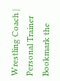Wrestling Coach | Personal Trainer
Bookmark the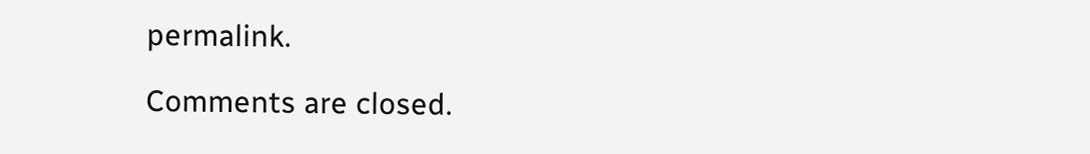permalink.

Comments are closed.